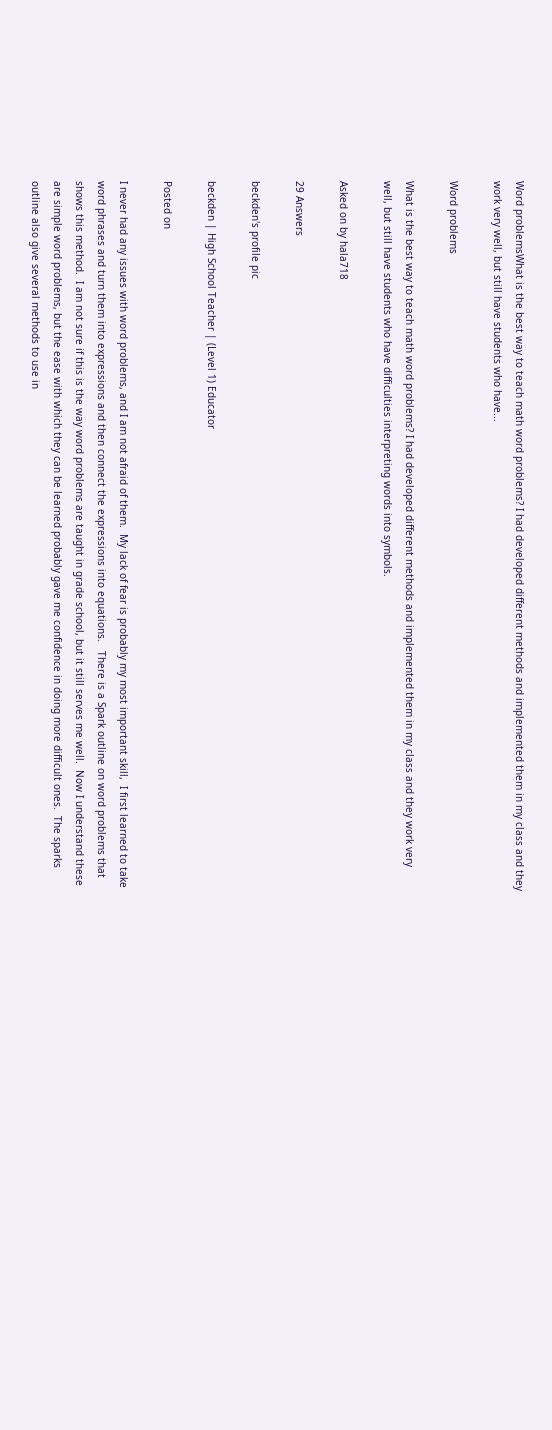Word problemsWhat is the best way to teach math word problems? I had developed different methods and implemented them in my class and they work very well, but still have students who have...

Word problems

What is the best way to teach math word problems? I had developed different methods and implemented them in my class and they work very well, but still have students who have difficulties interpreting words into symbols.

Asked on by hala718

29 Answers

beckden's profile pic

beckden | High School Teacher | (Level 1) Educator

Posted on

I never had any issues with word problems, and I am not afraid of them.  My lack of fear is probably my most important skill,  I first learned to take word phrases and turn them into expressions and then connect the expressions into equations.   There is a Spark outline on word problems that shows this method.  I am not sure if this is the way word problems are taught in grade school, but it still serves me well.  Now I understand these are simple word problems, but the ease with which they can be learned probably gave me confidence in doing more difficult ones.  The sparks outline also give several methods to use in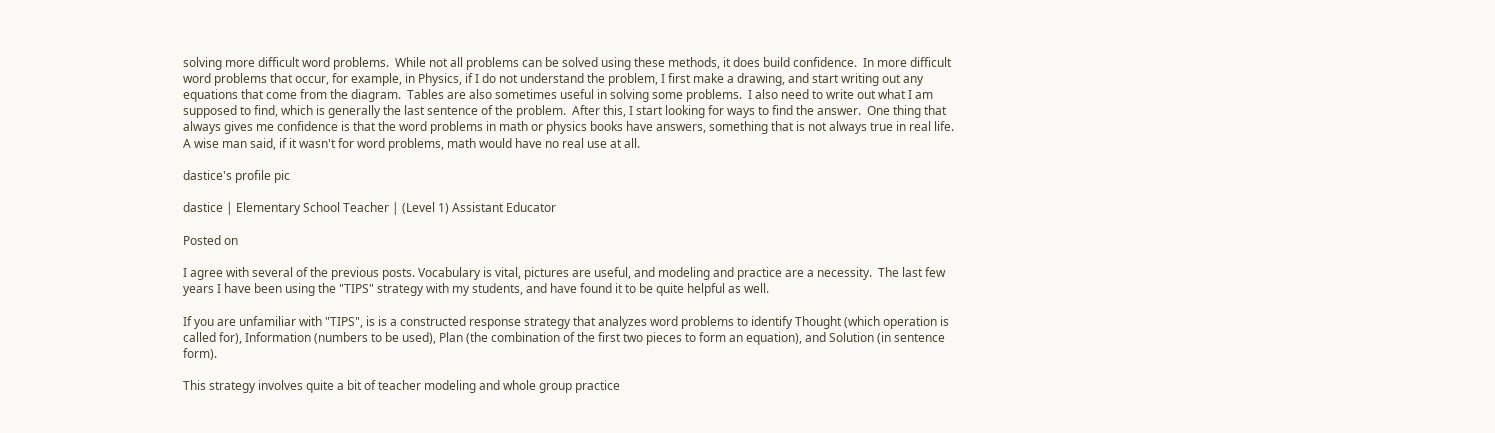solving more difficult word problems.  While not all problems can be solved using these methods, it does build confidence.  In more difficult word problems that occur, for example, in Physics, if I do not understand the problem, I first make a drawing, and start writing out any equations that come from the diagram.  Tables are also sometimes useful in solving some problems.  I also need to write out what I am supposed to find, which is generally the last sentence of the problem.  After this, I start looking for ways to find the answer.  One thing that always gives me confidence is that the word problems in math or physics books have answers, something that is not always true in real life.   A wise man said, if it wasn't for word problems, math would have no real use at all.

dastice's profile pic

dastice | Elementary School Teacher | (Level 1) Assistant Educator

Posted on

I agree with several of the previous posts. Vocabulary is vital, pictures are useful, and modeling and practice are a necessity.  The last few years I have been using the "TIPS" strategy with my students, and have found it to be quite helpful as well.

If you are unfamiliar with "TIPS", is is a constructed response strategy that analyzes word problems to identify Thought (which operation is called for), Information (numbers to be used), Plan (the combination of the first two pieces to form an equation), and Solution (in sentence form).

This strategy involves quite a bit of teacher modeling and whole group practice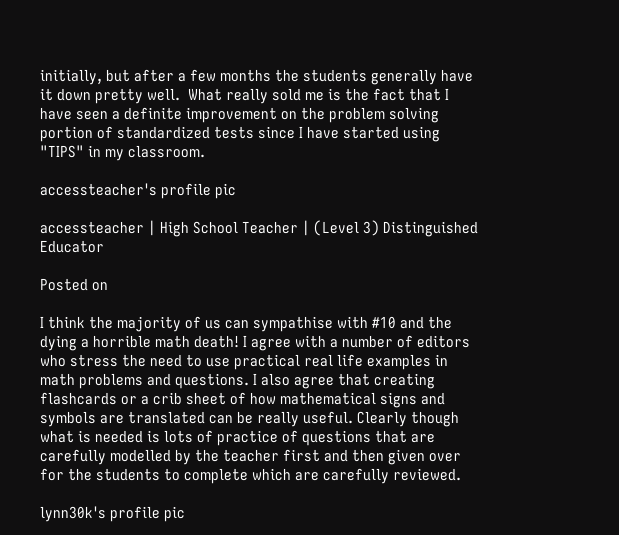initially, but after a few months the students generally have it down pretty well.  What really sold me is the fact that I have seen a definite improvement on the problem solving portion of standardized tests since I have started using "TIPS" in my classroom.

accessteacher's profile pic

accessteacher | High School Teacher | (Level 3) Distinguished Educator

Posted on

I think the majority of us can sympathise with #10 and the dying a horrible math death! I agree with a number of editors who stress the need to use practical real life examples in math problems and questions. I also agree that creating flashcards or a crib sheet of how mathematical signs and symbols are translated can be really useful. Clearly though what is needed is lots of practice of questions that are carefully modelled by the teacher first and then given over for the students to complete which are carefully reviewed.

lynn30k's profile pic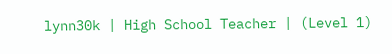lynn30k | High School Teacher | (Level 1)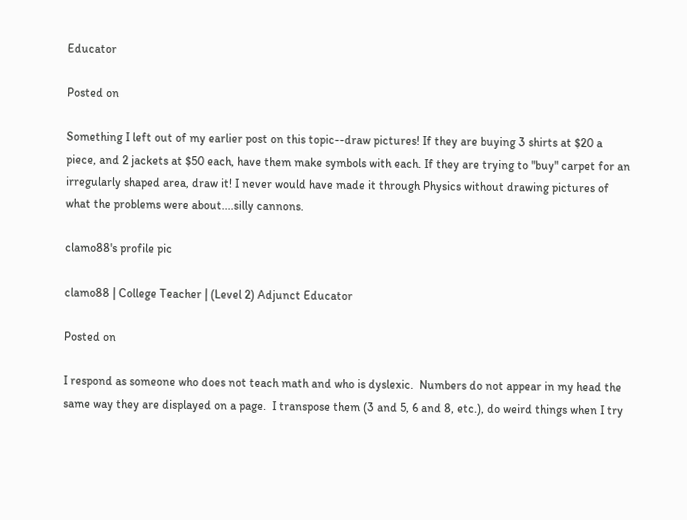Educator

Posted on

Something I left out of my earlier post on this topic--draw pictures! If they are buying 3 shirts at $20 a piece, and 2 jackets at $50 each, have them make symbols with each. If they are trying to "buy" carpet for an irregularly shaped area, draw it! I never would have made it through Physics without drawing pictures of what the problems were about....silly cannons.

clamo88's profile pic

clamo88 | College Teacher | (Level 2) Adjunct Educator

Posted on

I respond as someone who does not teach math and who is dyslexic.  Numbers do not appear in my head the same way they are displayed on a page.  I transpose them (3 and 5, 6 and 8, etc.), do weird things when I try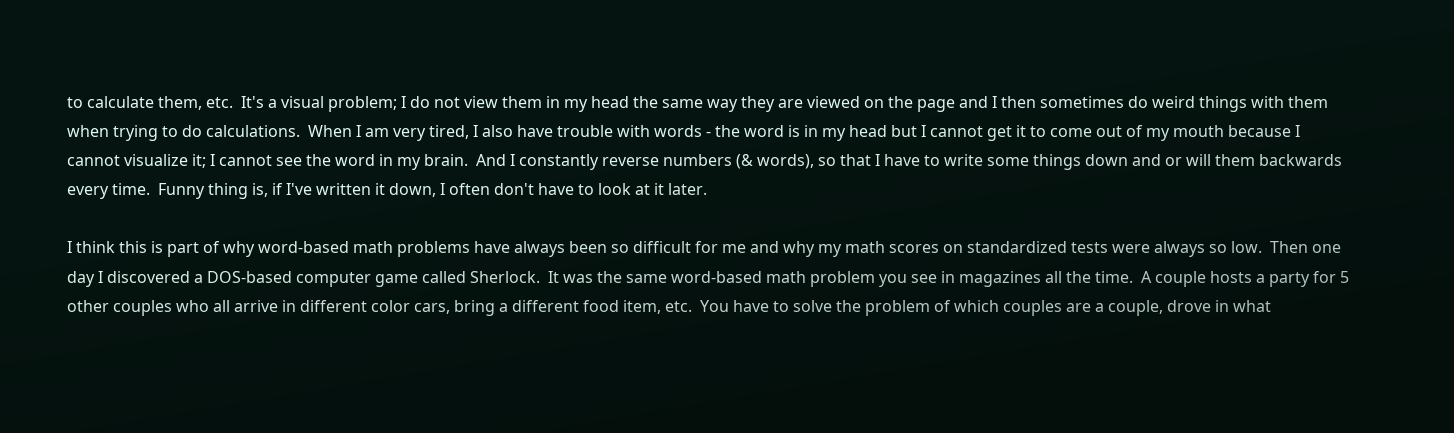to calculate them, etc.  It's a visual problem; I do not view them in my head the same way they are viewed on the page and I then sometimes do weird things with them when trying to do calculations.  When I am very tired, I also have trouble with words - the word is in my head but I cannot get it to come out of my mouth because I cannot visualize it; I cannot see the word in my brain.  And I constantly reverse numbers (& words), so that I have to write some things down and or will them backwards every time.  Funny thing is, if I've written it down, I often don't have to look at it later.

I think this is part of why word-based math problems have always been so difficult for me and why my math scores on standardized tests were always so low.  Then one day I discovered a DOS-based computer game called Sherlock.  It was the same word-based math problem you see in magazines all the time.  A couple hosts a party for 5 other couples who all arrive in different color cars, bring a different food item, etc.  You have to solve the problem of which couples are a couple, drove in what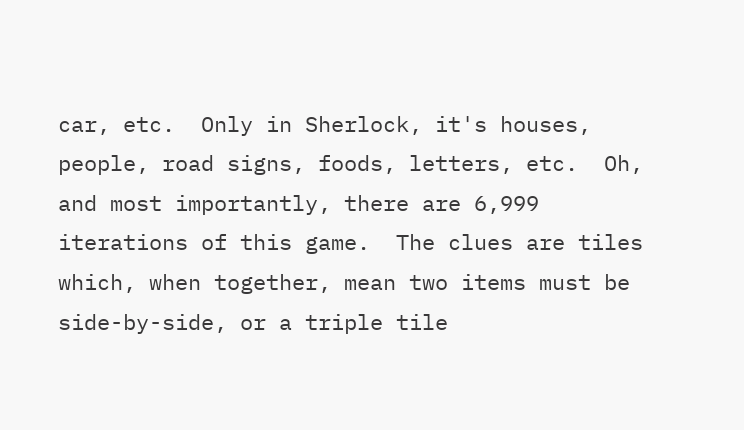car, etc.  Only in Sherlock, it's houses, people, road signs, foods, letters, etc.  Oh, and most importantly, there are 6,999 iterations of this game.  The clues are tiles which, when together, mean two items must be side-by-side, or a triple tile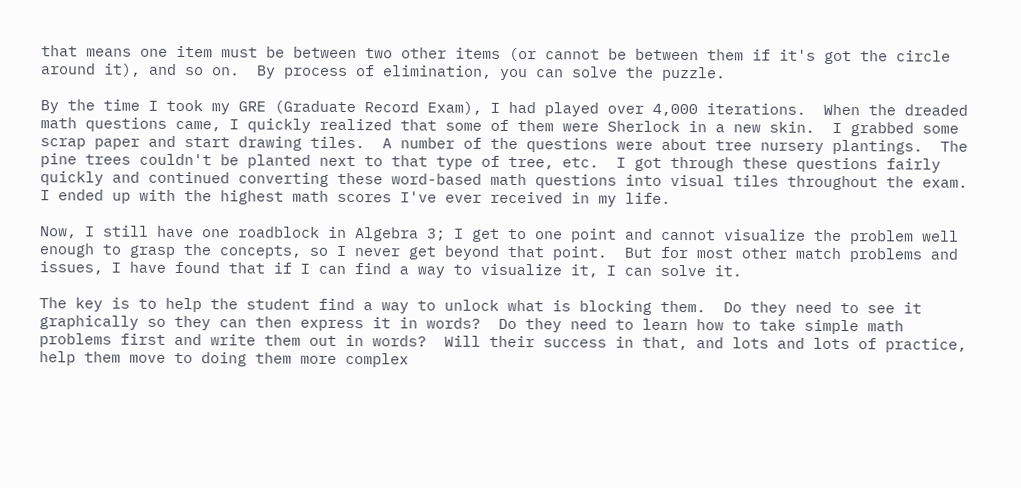that means one item must be between two other items (or cannot be between them if it's got the circle around it), and so on.  By process of elimination, you can solve the puzzle.

By the time I took my GRE (Graduate Record Exam), I had played over 4,000 iterations.  When the dreaded math questions came, I quickly realized that some of them were Sherlock in a new skin.  I grabbed some scrap paper and start drawing tiles.  A number of the questions were about tree nursery plantings.  The pine trees couldn't be planted next to that type of tree, etc.  I got through these questions fairly quickly and continued converting these word-based math questions into visual tiles throughout the exam.  I ended up with the highest math scores I've ever received in my life.

Now, I still have one roadblock in Algebra 3; I get to one point and cannot visualize the problem well enough to grasp the concepts, so I never get beyond that point.  But for most other match problems and issues, I have found that if I can find a way to visualize it, I can solve it.

The key is to help the student find a way to unlock what is blocking them.  Do they need to see it graphically so they can then express it in words?  Do they need to learn how to take simple math problems first and write them out in words?  Will their success in that, and lots and lots of practice, help them move to doing them more complex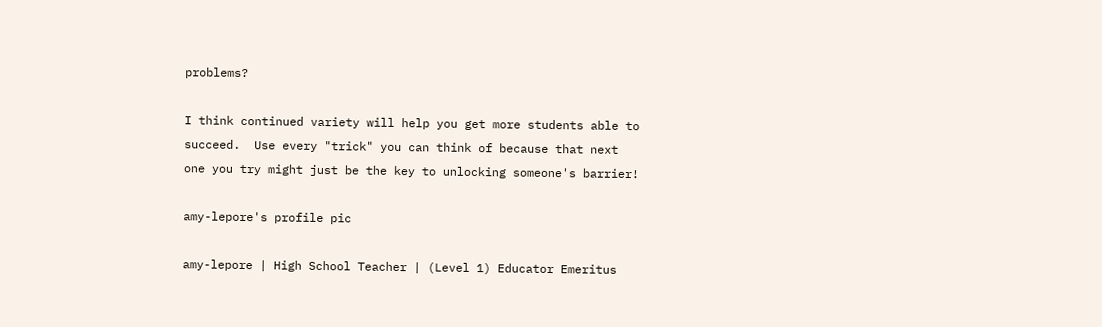problems?

I think continued variety will help you get more students able to succeed.  Use every "trick" you can think of because that next one you try might just be the key to unlocking someone's barrier!

amy-lepore's profile pic

amy-lepore | High School Teacher | (Level 1) Educator Emeritus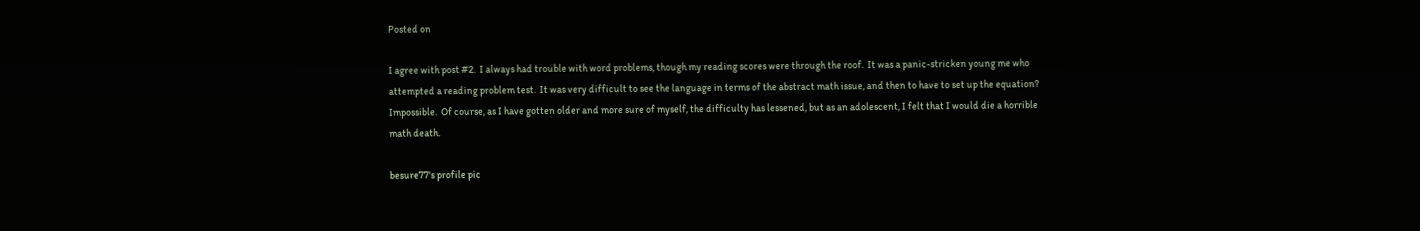Posted on

I agree with post #2.  I always had trouble with word problems, though my reading scores were through the roof.  It was a panic-stricken young me who attempted a reading problem test.  It was very difficult to see the language in terms of the abstract math issue, and then to have to set up the equation?  Impossible.  Of course, as I have gotten older and more sure of myself, the difficulty has lessened, but as an adolescent, I felt that I would die a horrible math death.

besure77's profile pic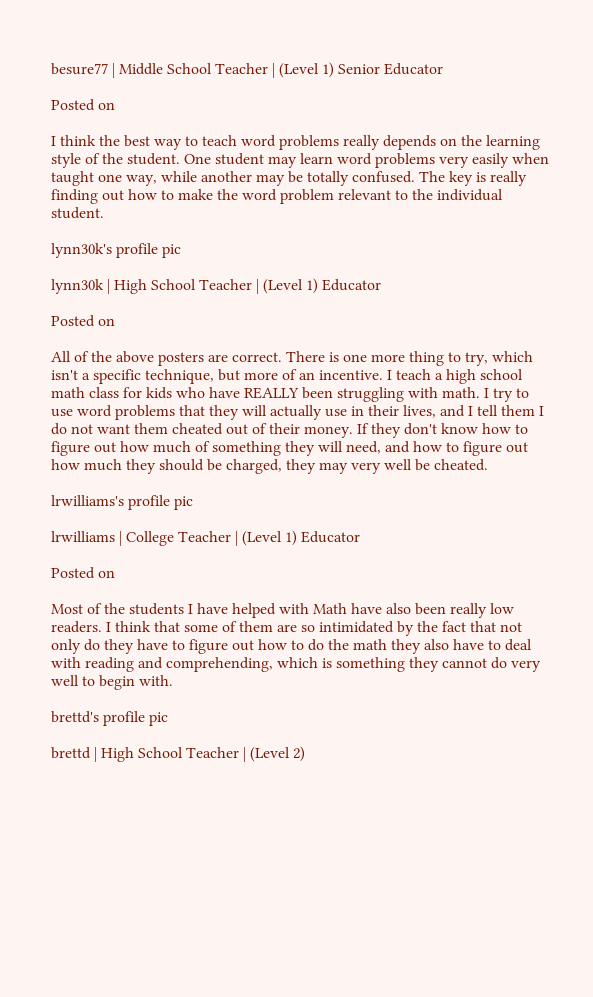besure77 | Middle School Teacher | (Level 1) Senior Educator

Posted on

I think the best way to teach word problems really depends on the learning style of the student. One student may learn word problems very easily when taught one way, while another may be totally confused. The key is really finding out how to make the word problem relevant to the individual student.

lynn30k's profile pic

lynn30k | High School Teacher | (Level 1) Educator

Posted on

All of the above posters are correct. There is one more thing to try, which isn't a specific technique, but more of an incentive. I teach a high school math class for kids who have REALLY been struggling with math. I try to use word problems that they will actually use in their lives, and I tell them I do not want them cheated out of their money. If they don't know how to figure out how much of something they will need, and how to figure out how much they should be charged, they may very well be cheated.

lrwilliams's profile pic

lrwilliams | College Teacher | (Level 1) Educator

Posted on

Most of the students I have helped with Math have also been really low readers. I think that some of them are so intimidated by the fact that not only do they have to figure out how to do the math they also have to deal with reading and comprehending, which is something they cannot do very well to begin with.

brettd's profile pic

brettd | High School Teacher | (Level 2)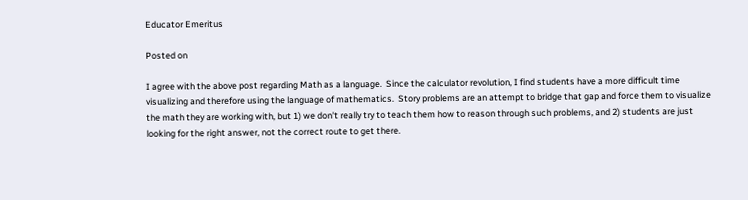Educator Emeritus

Posted on

I agree with the above post regarding Math as a language.  Since the calculator revolution, I find students have a more difficult time visualizing and therefore using the language of mathematics.  Story problems are an attempt to bridge that gap and force them to visualize the math they are working with, but 1) we don't really try to teach them how to reason through such problems, and 2) students are just looking for the right answer, not the correct route to get there.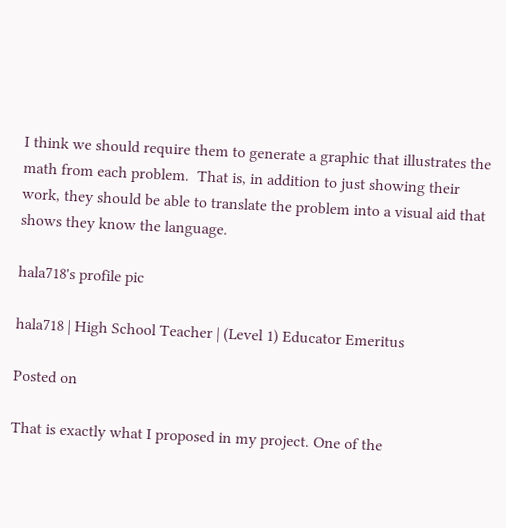I think we should require them to generate a graphic that illustrates the math from each problem.  That is, in addition to just showing their work, they should be able to translate the problem into a visual aid that shows they know the language.

hala718's profile pic

hala718 | High School Teacher | (Level 1) Educator Emeritus

Posted on

That is exactly what I proposed in my project. One of the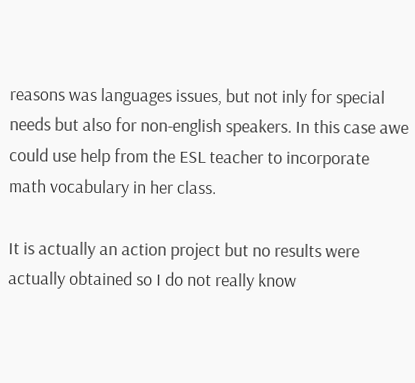reasons was languages issues, but not inly for special needs but also for non-english speakers. In this case awe could use help from the ESL teacher to incorporate math vocabulary in her class.

It is actually an action project but no results were actually obtained so I do not really know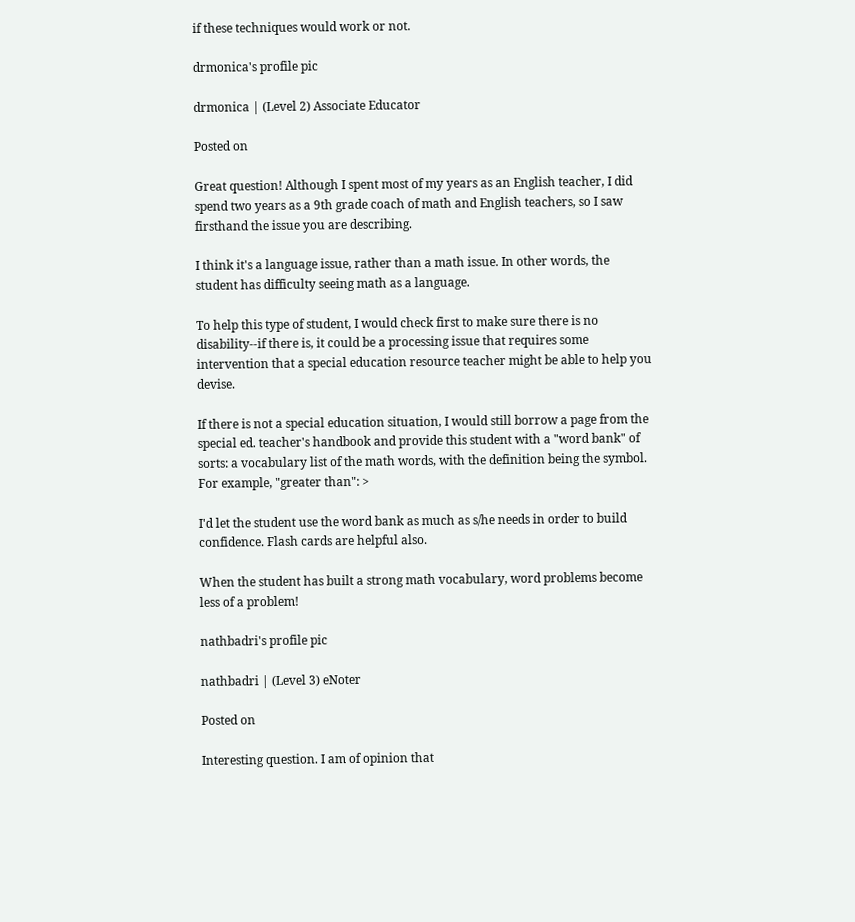if these techniques would work or not.

drmonica's profile pic

drmonica | (Level 2) Associate Educator

Posted on

Great question! Although I spent most of my years as an English teacher, I did spend two years as a 9th grade coach of math and English teachers, so I saw firsthand the issue you are describing.

I think it's a language issue, rather than a math issue. In other words, the student has difficulty seeing math as a language.

To help this type of student, I would check first to make sure there is no disability--if there is, it could be a processing issue that requires some intervention that a special education resource teacher might be able to help you devise.

If there is not a special education situation, I would still borrow a page from the special ed. teacher's handbook and provide this student with a "word bank" of sorts: a vocabulary list of the math words, with the definition being the symbol. For example, "greater than": >

I'd let the student use the word bank as much as s/he needs in order to build confidence. Flash cards are helpful also.

When the student has built a strong math vocabulary, word problems become less of a problem!

nathbadri's profile pic

nathbadri | (Level 3) eNoter

Posted on

Interesting question. I am of opinion that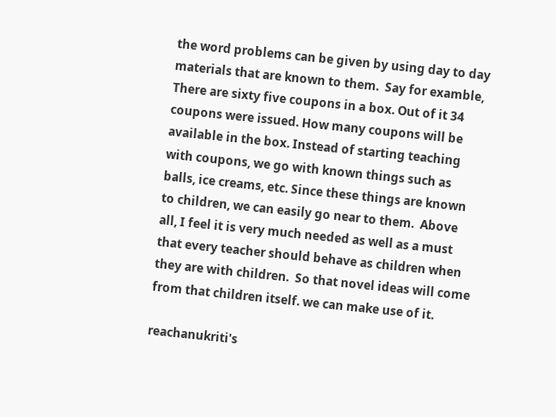the word problems can be given by using day to day materials that are known to them.  Say for examble, There are sixty five coupons in a box. Out of it 34 coupons were issued. How many coupons will be available in the box. Instead of starting teaching with coupons, we go with known things such as balls, ice creams, etc. Since these things are known to children, we can easily go near to them.  Above all, I feel it is very much needed as well as a must that every teacher should behave as children when they are with children.  So that novel ideas will come from that children itself. we can make use of it.

reachanukriti's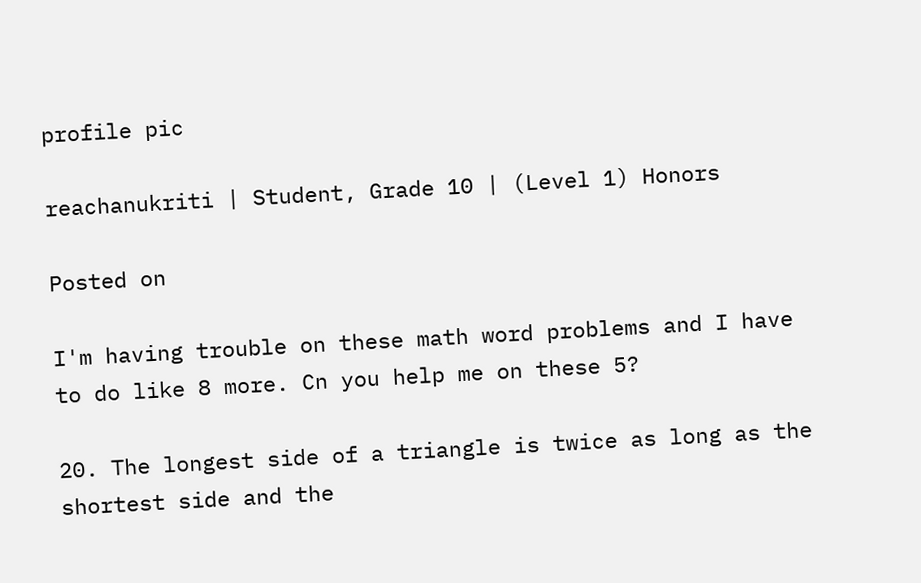profile pic

reachanukriti | Student, Grade 10 | (Level 1) Honors

Posted on

I'm having trouble on these math word problems and I have to do like 8 more. Cn you help me on these 5?

20. The longest side of a triangle is twice as long as the shortest side and the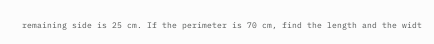remaining side is 25 cm. If the perimeter is 70 cm, find the length and the widt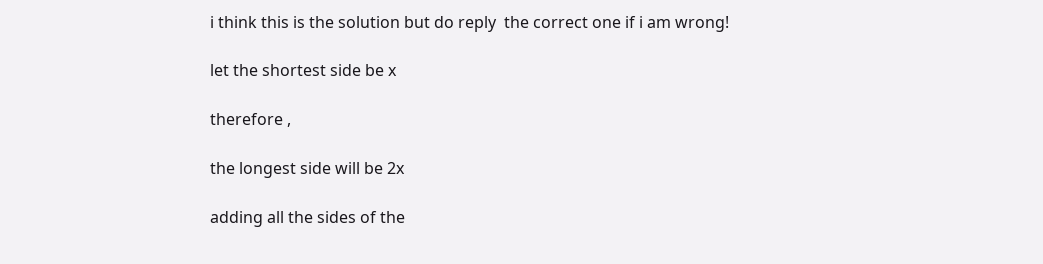i think this is the solution but do reply  the correct one if i am wrong!

let the shortest side be x

therefore ,

the longest side will be 2x

adding all the sides of the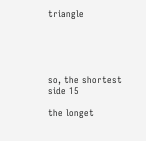triangle





so, the shortest side 15

the longet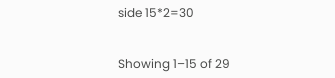side 15*2=30


Showing 1–15 of 29